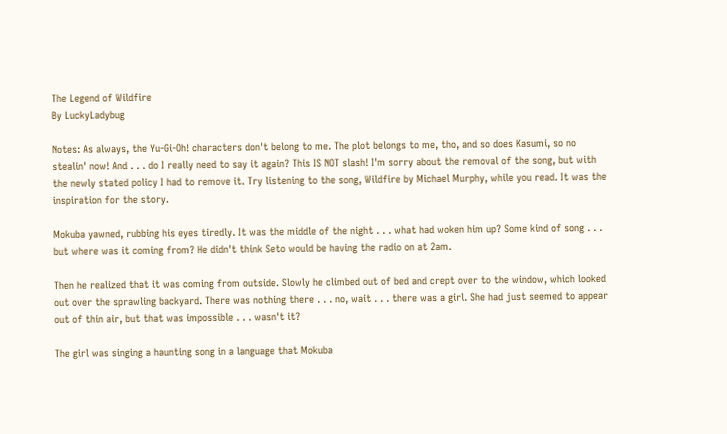The Legend of Wildfire
By LuckyLadybug

Notes: As always, the Yu-Gi-Oh! characters don't belong to me. The plot belongs to me, tho, and so does Kasumi, so no stealin' now! And . . . do I really need to say it again? This IS NOT slash! I'm sorry about the removal of the song, but with the newly stated policy I had to remove it. Try listening to the song, Wildfire by Michael Murphy, while you read. It was the inspiration for the story.

Mokuba yawned, rubbing his eyes tiredly. It was the middle of the night . . . what had woken him up? Some kind of song . . . but where was it coming from? He didn't think Seto would be having the radio on at 2am.

Then he realized that it was coming from outside. Slowly he climbed out of bed and crept over to the window, which looked out over the sprawling backyard. There was nothing there . . . no, wait . . . there was a girl. She had just seemed to appear out of thin air, but that was impossible . . . wasn't it?

The girl was singing a haunting song in a language that Mokuba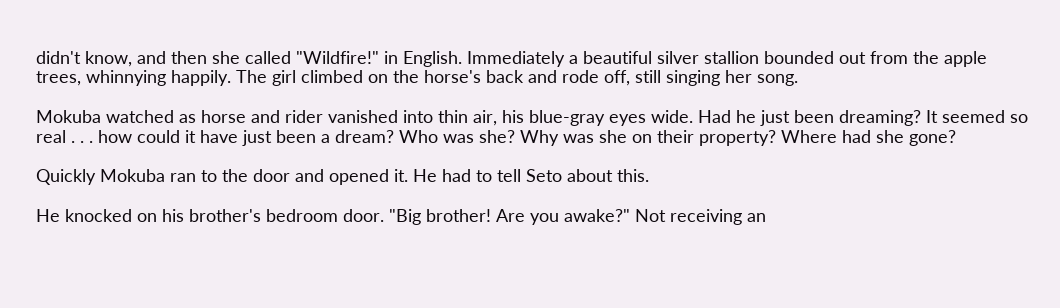didn't know, and then she called "Wildfire!" in English. Immediately a beautiful silver stallion bounded out from the apple trees, whinnying happily. The girl climbed on the horse's back and rode off, still singing her song.

Mokuba watched as horse and rider vanished into thin air, his blue-gray eyes wide. Had he just been dreaming? It seemed so real . . . how could it have just been a dream? Who was she? Why was she on their property? Where had she gone?

Quickly Mokuba ran to the door and opened it. He had to tell Seto about this.

He knocked on his brother's bedroom door. "Big brother! Are you awake?" Not receiving an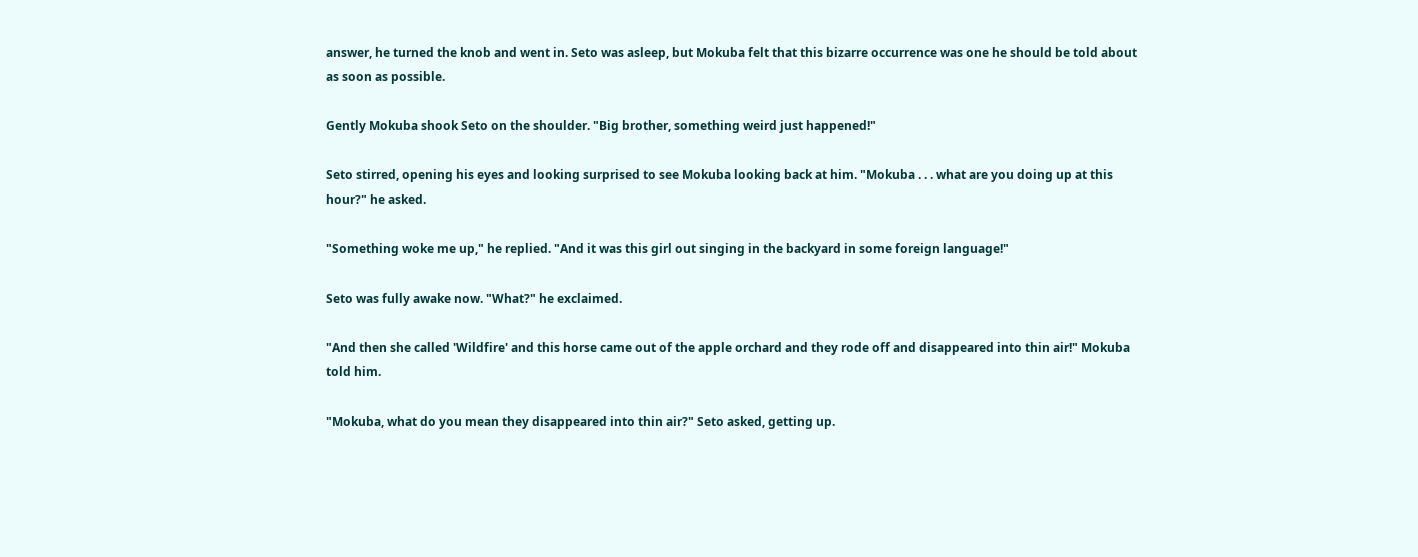answer, he turned the knob and went in. Seto was asleep, but Mokuba felt that this bizarre occurrence was one he should be told about as soon as possible.

Gently Mokuba shook Seto on the shoulder. "Big brother, something weird just happened!"

Seto stirred, opening his eyes and looking surprised to see Mokuba looking back at him. "Mokuba . . . what are you doing up at this hour?" he asked.

"Something woke me up," he replied. "And it was this girl out singing in the backyard in some foreign language!"

Seto was fully awake now. "What?" he exclaimed.

"And then she called 'Wildfire' and this horse came out of the apple orchard and they rode off and disappeared into thin air!" Mokuba told him.

"Mokuba, what do you mean they disappeared into thin air?" Seto asked, getting up.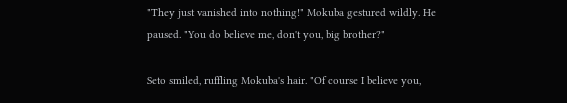"They just vanished into nothing!" Mokuba gestured wildly. He paused. "You do believe me, don't you, big brother?"

Seto smiled, ruffling Mokuba's hair. "Of course I believe you,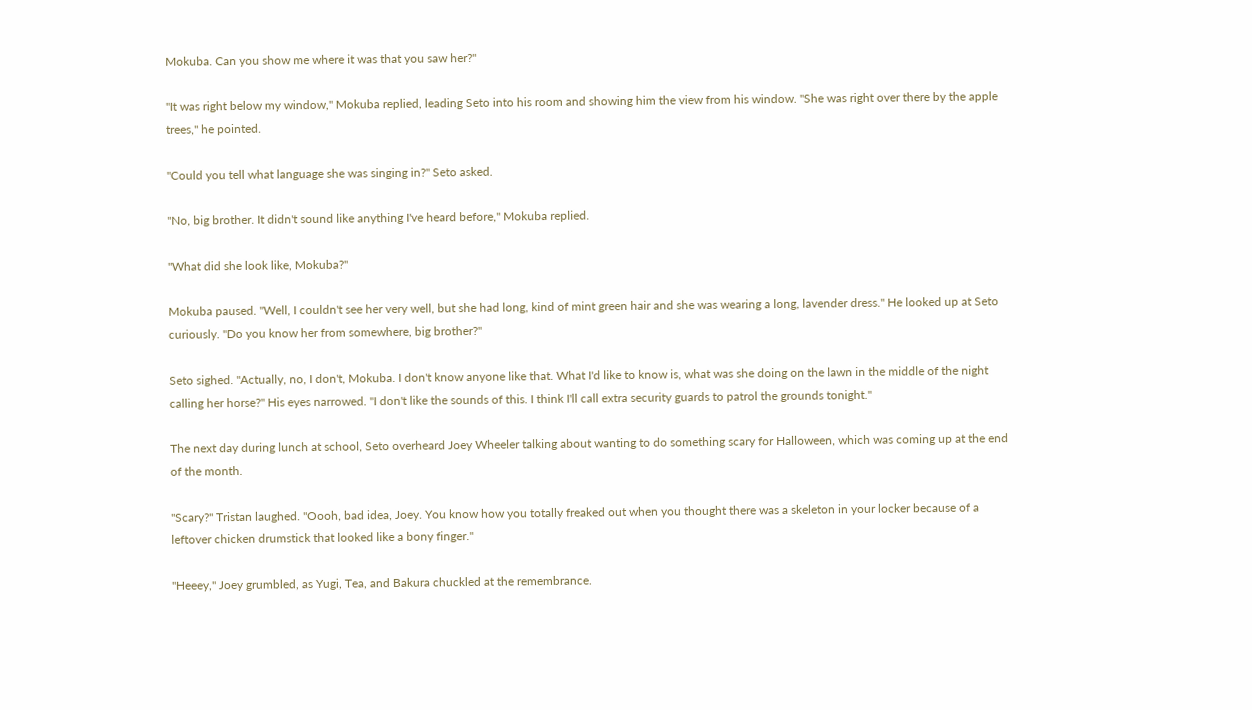Mokuba. Can you show me where it was that you saw her?"

"It was right below my window," Mokuba replied, leading Seto into his room and showing him the view from his window. "She was right over there by the apple trees," he pointed.

"Could you tell what language she was singing in?" Seto asked.

"No, big brother. It didn't sound like anything I've heard before," Mokuba replied.

"What did she look like, Mokuba?"

Mokuba paused. "Well, I couldn't see her very well, but she had long, kind of mint green hair and she was wearing a long, lavender dress." He looked up at Seto curiously. "Do you know her from somewhere, big brother?"

Seto sighed. "Actually, no, I don't, Mokuba. I don't know anyone like that. What I'd like to know is, what was she doing on the lawn in the middle of the night calling her horse?" His eyes narrowed. "I don't like the sounds of this. I think I'll call extra security guards to patrol the grounds tonight."

The next day during lunch at school, Seto overheard Joey Wheeler talking about wanting to do something scary for Halloween, which was coming up at the end of the month.

"Scary?" Tristan laughed. "Oooh, bad idea, Joey. You know how you totally freaked out when you thought there was a skeleton in your locker because of a leftover chicken drumstick that looked like a bony finger."

"Heeey," Joey grumbled, as Yugi, Tea, and Bakura chuckled at the remembrance.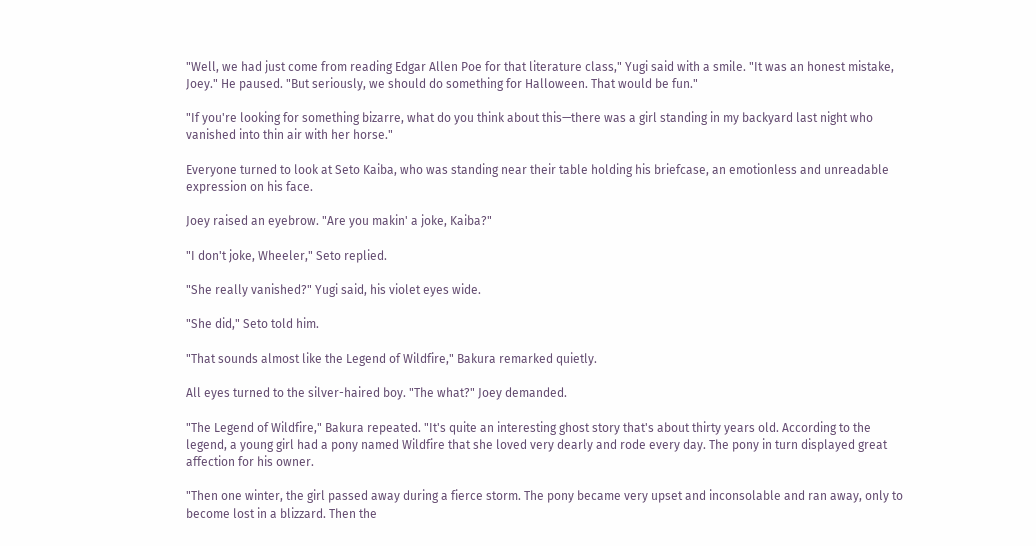"Well, we had just come from reading Edgar Allen Poe for that literature class," Yugi said with a smile. "It was an honest mistake, Joey." He paused. "But seriously, we should do something for Halloween. That would be fun."

"If you're looking for something bizarre, what do you think about this—there was a girl standing in my backyard last night who vanished into thin air with her horse."

Everyone turned to look at Seto Kaiba, who was standing near their table holding his briefcase, an emotionless and unreadable expression on his face.

Joey raised an eyebrow. "Are you makin' a joke, Kaiba?"

"I don't joke, Wheeler," Seto replied.

"She really vanished?" Yugi said, his violet eyes wide.

"She did," Seto told him.

"That sounds almost like the Legend of Wildfire," Bakura remarked quietly.

All eyes turned to the silver-haired boy. "The what?" Joey demanded.

"The Legend of Wildfire," Bakura repeated. "It's quite an interesting ghost story that's about thirty years old. According to the legend, a young girl had a pony named Wildfire that she loved very dearly and rode every day. The pony in turn displayed great affection for his owner.

"Then one winter, the girl passed away during a fierce storm. The pony became very upset and inconsolable and ran away, only to become lost in a blizzard. Then the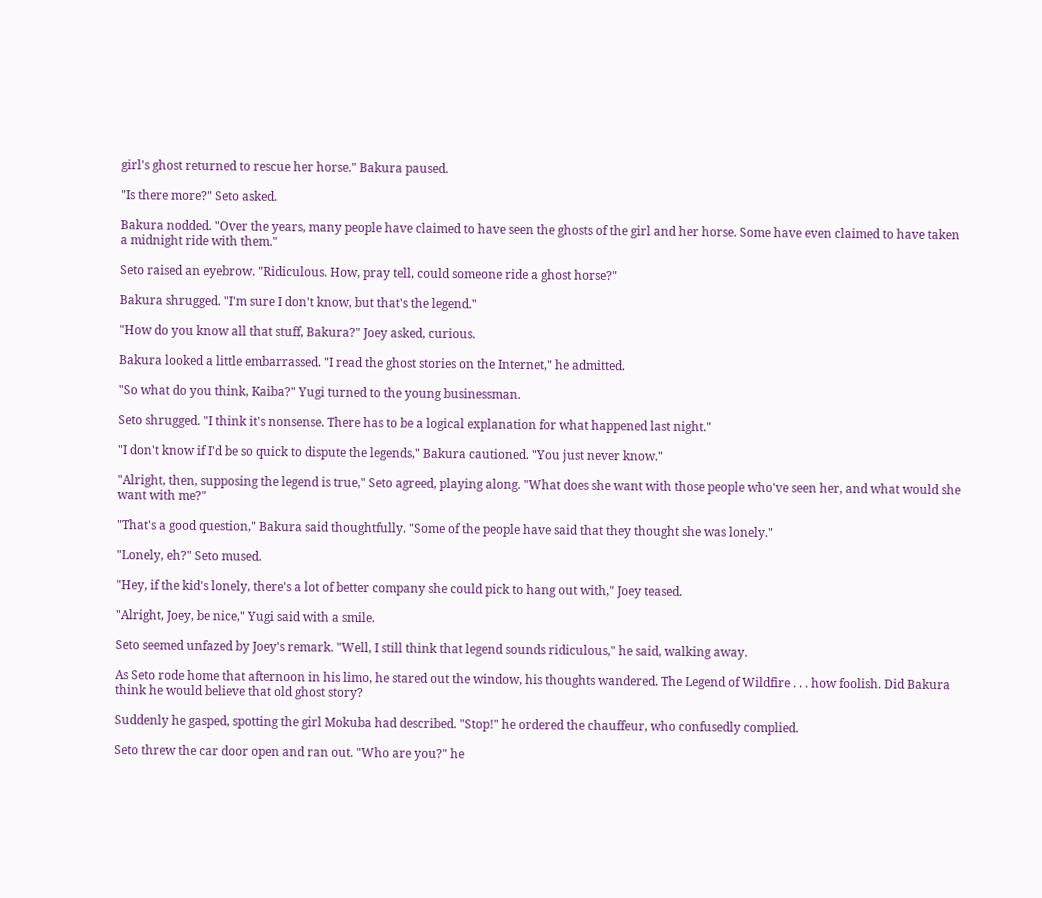girl's ghost returned to rescue her horse." Bakura paused.

"Is there more?" Seto asked.

Bakura nodded. "Over the years, many people have claimed to have seen the ghosts of the girl and her horse. Some have even claimed to have taken a midnight ride with them."

Seto raised an eyebrow. "Ridiculous. How, pray tell, could someone ride a ghost horse?"

Bakura shrugged. "I'm sure I don't know, but that's the legend."

"How do you know all that stuff, Bakura?" Joey asked, curious.

Bakura looked a little embarrassed. "I read the ghost stories on the Internet," he admitted.

"So what do you think, Kaiba?" Yugi turned to the young businessman.

Seto shrugged. "I think it's nonsense. There has to be a logical explanation for what happened last night."

"I don't know if I'd be so quick to dispute the legends," Bakura cautioned. "You just never know."

"Alright, then, supposing the legend is true," Seto agreed, playing along. "What does she want with those people who've seen her, and what would she want with me?"

"That's a good question," Bakura said thoughtfully. "Some of the people have said that they thought she was lonely."

"Lonely, eh?" Seto mused.

"Hey, if the kid's lonely, there's a lot of better company she could pick to hang out with," Joey teased.

"Alright, Joey, be nice," Yugi said with a smile.

Seto seemed unfazed by Joey's remark. "Well, I still think that legend sounds ridiculous," he said, walking away.

As Seto rode home that afternoon in his limo, he stared out the window, his thoughts wandered. The Legend of Wildfire . . . how foolish. Did Bakura think he would believe that old ghost story?

Suddenly he gasped, spotting the girl Mokuba had described. "Stop!" he ordered the chauffeur, who confusedly complied.

Seto threw the car door open and ran out. "Who are you?" he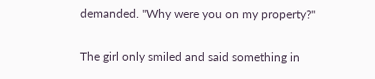demanded. "Why were you on my property?"

The girl only smiled and said something in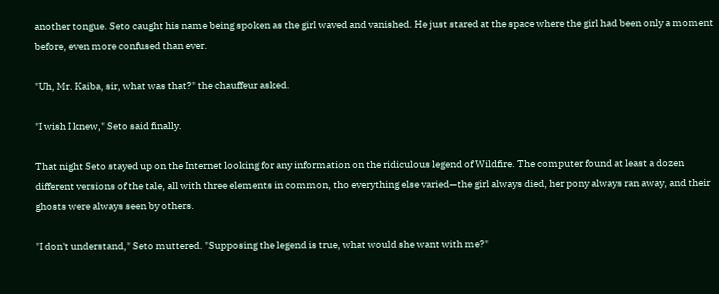another tongue. Seto caught his name being spoken as the girl waved and vanished. He just stared at the space where the girl had been only a moment before, even more confused than ever.

"Uh, Mr. Kaiba, sir, what was that?" the chauffeur asked.

"I wish I knew," Seto said finally.

That night Seto stayed up on the Internet looking for any information on the ridiculous legend of Wildfire. The computer found at least a dozen different versions of the tale, all with three elements in common, tho everything else varied—the girl always died, her pony always ran away, and their ghosts were always seen by others.

"I don't understand," Seto muttered. "Supposing the legend is true, what would she want with me?"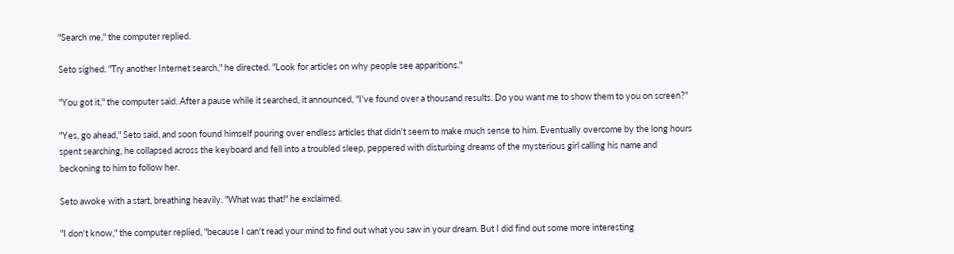"Search me," the computer replied.

Seto sighed. "Try another Internet search," he directed. "Look for articles on why people see apparitions."

"You got it," the computer said. After a pause while it searched, it announced, "I've found over a thousand results. Do you want me to show them to you on screen?"

"Yes, go ahead," Seto said, and soon found himself pouring over endless articles that didn't seem to make much sense to him. Eventually overcome by the long hours spent searching, he collapsed across the keyboard and fell into a troubled sleep, peppered with disturbing dreams of the mysterious girl calling his name and beckoning to him to follow her.

Seto awoke with a start, breathing heavily. "What was that!" he exclaimed.

"I don't know," the computer replied, "because I can't read your mind to find out what you saw in your dream. But I did find out some more interesting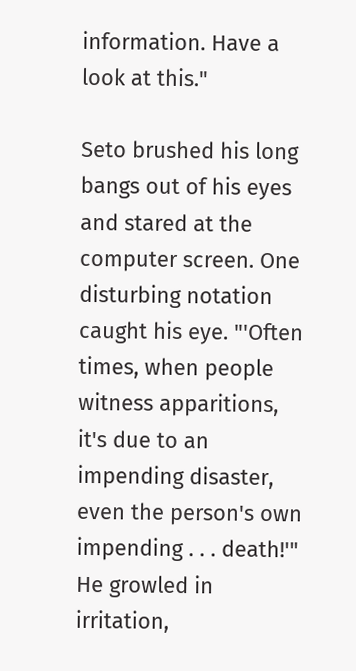information. Have a look at this."

Seto brushed his long bangs out of his eyes and stared at the computer screen. One disturbing notation caught his eye. "'Often times, when people witness apparitions, it's due to an impending disaster, even the person's own impending . . . death!'" He growled in irritation,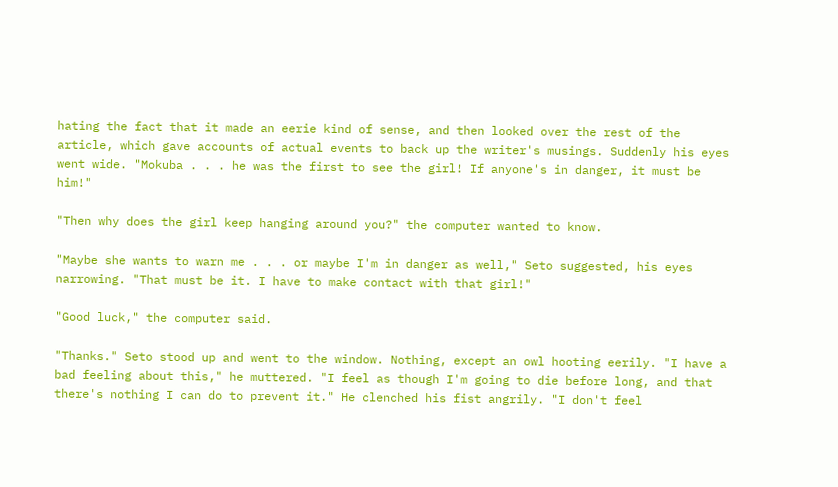hating the fact that it made an eerie kind of sense, and then looked over the rest of the article, which gave accounts of actual events to back up the writer's musings. Suddenly his eyes went wide. "Mokuba . . . he was the first to see the girl! If anyone's in danger, it must be him!"

"Then why does the girl keep hanging around you?" the computer wanted to know.

"Maybe she wants to warn me . . . or maybe I'm in danger as well," Seto suggested, his eyes narrowing. "That must be it. I have to make contact with that girl!"

"Good luck," the computer said.

"Thanks." Seto stood up and went to the window. Nothing, except an owl hooting eerily. "I have a bad feeling about this," he muttered. "I feel as though I'm going to die before long, and that there's nothing I can do to prevent it." He clenched his fist angrily. "I don't feel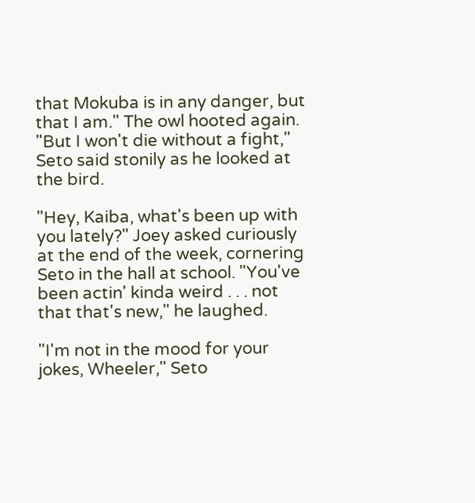that Mokuba is in any danger, but that I am." The owl hooted again. "But I won't die without a fight," Seto said stonily as he looked at the bird.

"Hey, Kaiba, what's been up with you lately?" Joey asked curiously at the end of the week, cornering Seto in the hall at school. "You've been actin' kinda weird . . . not that that's new," he laughed.

"I'm not in the mood for your jokes, Wheeler," Seto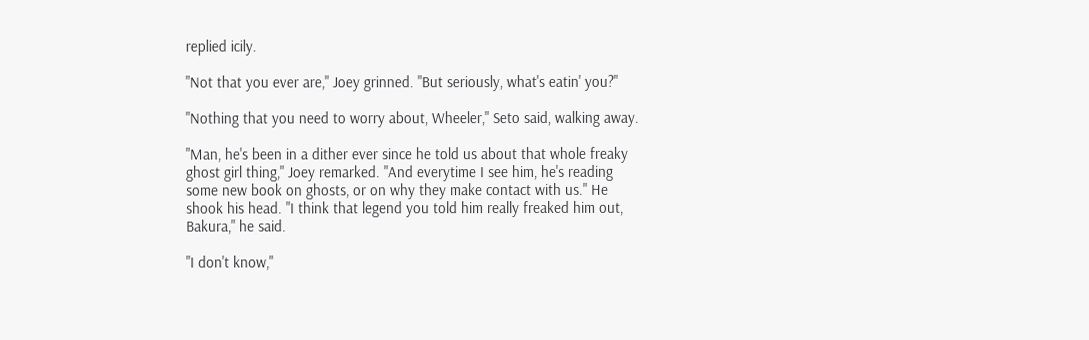replied icily.

"Not that you ever are," Joey grinned. "But seriously, what's eatin' you?"

"Nothing that you need to worry about, Wheeler," Seto said, walking away.

"Man, he's been in a dither ever since he told us about that whole freaky ghost girl thing," Joey remarked. "And everytime I see him, he's reading some new book on ghosts, or on why they make contact with us." He shook his head. "I think that legend you told him really freaked him out, Bakura," he said.

"I don't know,"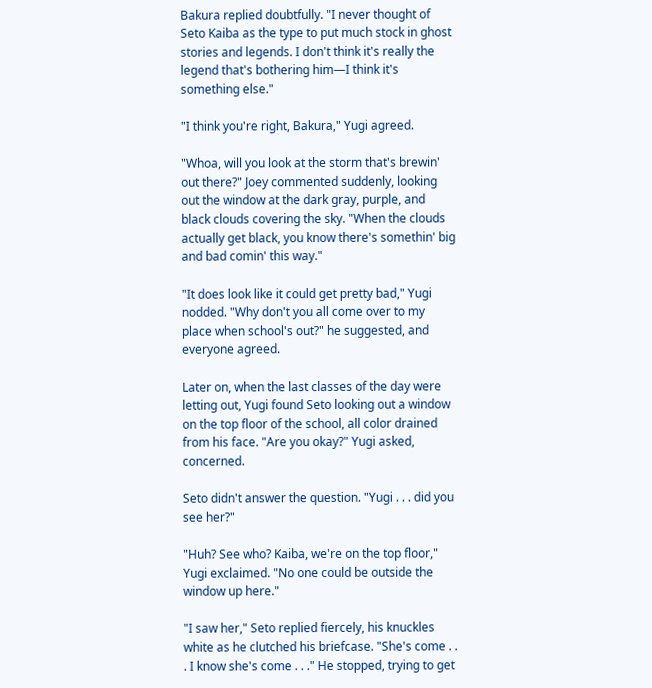Bakura replied doubtfully. "I never thought of Seto Kaiba as the type to put much stock in ghost stories and legends. I don't think it's really the legend that's bothering him—I think it's something else."

"I think you're right, Bakura," Yugi agreed.

"Whoa, will you look at the storm that's brewin' out there?" Joey commented suddenly, looking out the window at the dark gray, purple, and black clouds covering the sky. "When the clouds actually get black, you know there's somethin' big and bad comin' this way."

"It does look like it could get pretty bad," Yugi nodded. "Why don't you all come over to my place when school's out?" he suggested, and everyone agreed.

Later on, when the last classes of the day were letting out, Yugi found Seto looking out a window on the top floor of the school, all color drained from his face. "Are you okay?" Yugi asked, concerned.

Seto didn't answer the question. "Yugi . . . did you see her?"

"Huh? See who? Kaiba, we're on the top floor," Yugi exclaimed. "No one could be outside the window up here."

"I saw her," Seto replied fiercely, his knuckles white as he clutched his briefcase. "She's come . . . I know she's come . . ." He stopped, trying to get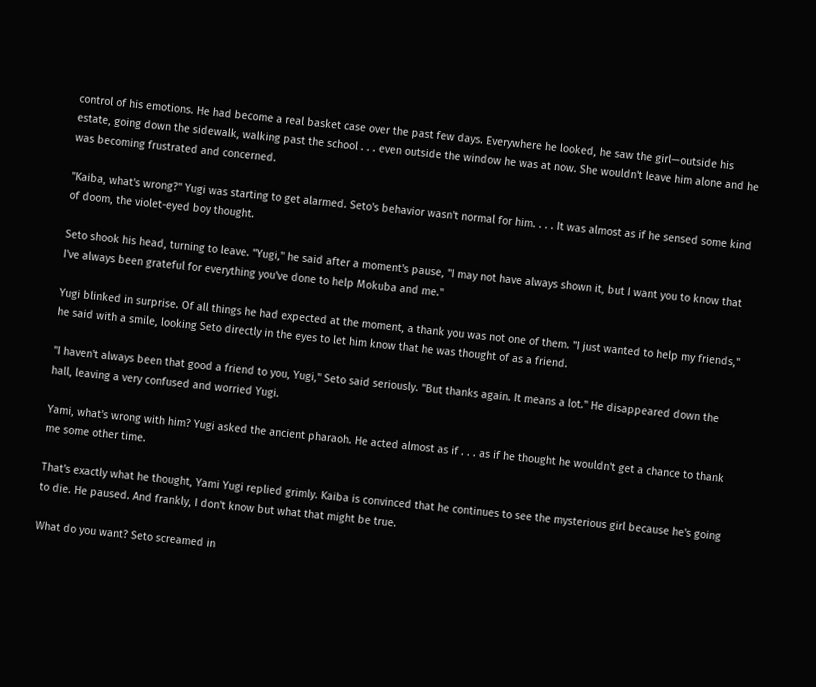control of his emotions. He had become a real basket case over the past few days. Everywhere he looked, he saw the girl—outside his estate, going down the sidewalk, walking past the school . . . even outside the window he was at now. She wouldn't leave him alone and he was becoming frustrated and concerned.

"Kaiba, what's wrong?" Yugi was starting to get alarmed. Seto's behavior wasn't normal for him. . . . It was almost as if he sensed some kind of doom, the violet-eyed boy thought.

Seto shook his head, turning to leave. "Yugi," he said after a moment's pause, "I may not have always shown it, but I want you to know that I've always been grateful for everything you've done to help Mokuba and me."

Yugi blinked in surprise. Of all things he had expected at the moment, a thank you was not one of them. "I just wanted to help my friends," he said with a smile, looking Seto directly in the eyes to let him know that he was thought of as a friend.

"I haven't always been that good a friend to you, Yugi," Seto said seriously. "But thanks again. It means a lot." He disappeared down the hall, leaving a very confused and worried Yugi.

Yami, what's wrong with him? Yugi asked the ancient pharaoh. He acted almost as if . . . as if he thought he wouldn't get a chance to thank me some other time.

That's exactly what he thought, Yami Yugi replied grimly. Kaiba is convinced that he continues to see the mysterious girl because he's going to die. He paused. And frankly, I don't know but what that might be true.

What do you want? Seto screamed in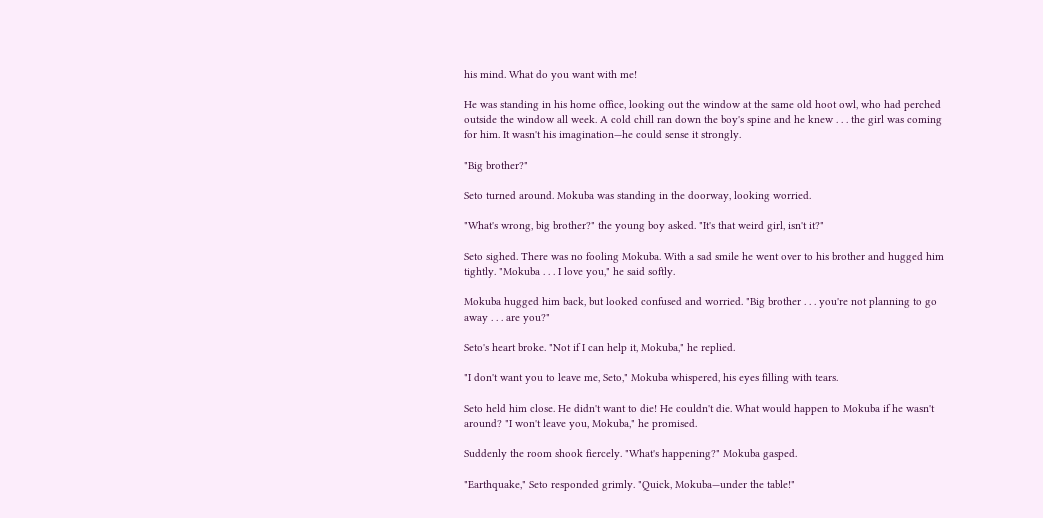his mind. What do you want with me!

He was standing in his home office, looking out the window at the same old hoot owl, who had perched outside the window all week. A cold chill ran down the boy's spine and he knew . . . the girl was coming for him. It wasn't his imagination—he could sense it strongly.

"Big brother?"

Seto turned around. Mokuba was standing in the doorway, looking worried.

"What's wrong, big brother?" the young boy asked. "It's that weird girl, isn't it?"

Seto sighed. There was no fooling Mokuba. With a sad smile he went over to his brother and hugged him tightly. "Mokuba . . . I love you," he said softly.

Mokuba hugged him back, but looked confused and worried. "Big brother . . . you're not planning to go away . . . are you?"

Seto's heart broke. "Not if I can help it, Mokuba," he replied.

"I don't want you to leave me, Seto," Mokuba whispered, his eyes filling with tears.

Seto held him close. He didn't want to die! He couldn't die. What would happen to Mokuba if he wasn't around? "I won't leave you, Mokuba," he promised.

Suddenly the room shook fiercely. "What's happening?" Mokuba gasped.

"Earthquake," Seto responded grimly. "Quick, Mokuba—under the table!"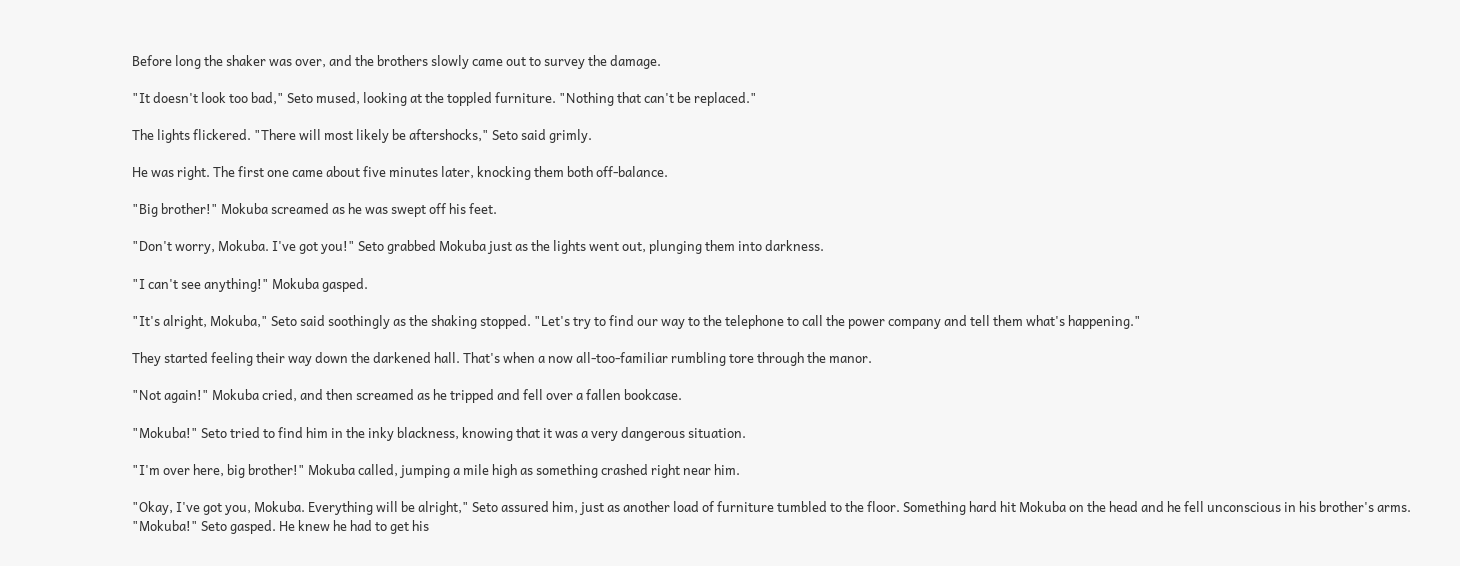Before long the shaker was over, and the brothers slowly came out to survey the damage.

"It doesn't look too bad," Seto mused, looking at the toppled furniture. "Nothing that can't be replaced."

The lights flickered. "There will most likely be aftershocks," Seto said grimly.

He was right. The first one came about five minutes later, knocking them both off-balance.

"Big brother!" Mokuba screamed as he was swept off his feet.

"Don't worry, Mokuba. I've got you!" Seto grabbed Mokuba just as the lights went out, plunging them into darkness.

"I can't see anything!" Mokuba gasped.

"It's alright, Mokuba," Seto said soothingly as the shaking stopped. "Let's try to find our way to the telephone to call the power company and tell them what's happening."

They started feeling their way down the darkened hall. That's when a now all-too-familiar rumbling tore through the manor.

"Not again!" Mokuba cried, and then screamed as he tripped and fell over a fallen bookcase.

"Mokuba!" Seto tried to find him in the inky blackness, knowing that it was a very dangerous situation.

"I'm over here, big brother!" Mokuba called, jumping a mile high as something crashed right near him.

"Okay, I've got you, Mokuba. Everything will be alright," Seto assured him, just as another load of furniture tumbled to the floor. Something hard hit Mokuba on the head and he fell unconscious in his brother's arms. "Mokuba!" Seto gasped. He knew he had to get his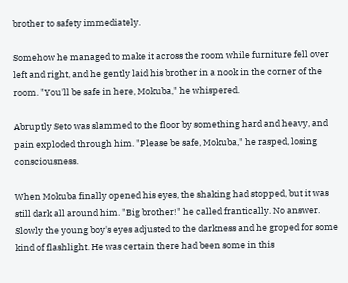brother to safety immediately.

Somehow he managed to make it across the room while furniture fell over left and right, and he gently laid his brother in a nook in the corner of the room. "You'll be safe in here, Mokuba," he whispered.

Abruptly Seto was slammed to the floor by something hard and heavy, and pain exploded through him. "Please be safe, Mokuba," he rasped, losing consciousness.

When Mokuba finally opened his eyes, the shaking had stopped, but it was still dark all around him. "Big brother!" he called frantically. No answer. Slowly the young boy's eyes adjusted to the darkness and he groped for some kind of flashlight. He was certain there had been some in this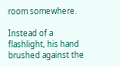room somewhere.

Instead of a flashlight, his hand brushed against the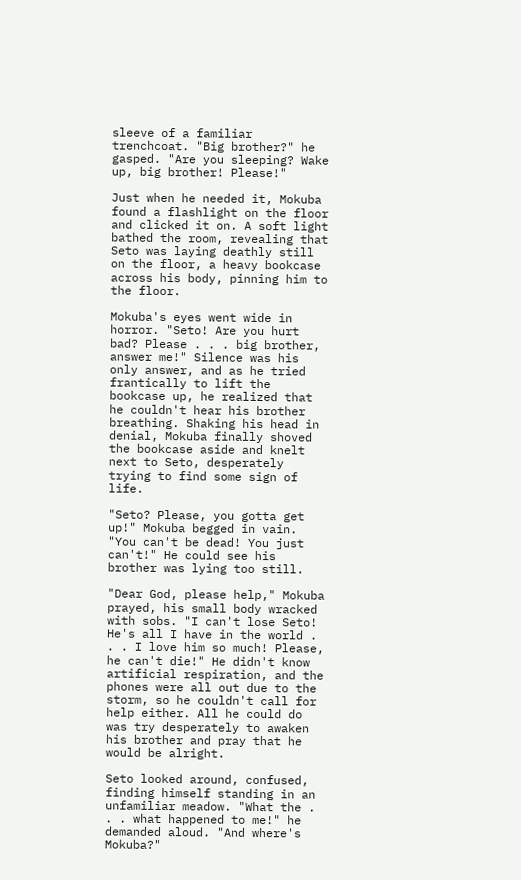sleeve of a familiar trenchcoat. "Big brother?" he gasped. "Are you sleeping? Wake up, big brother! Please!"

Just when he needed it, Mokuba found a flashlight on the floor and clicked it on. A soft light bathed the room, revealing that Seto was laying deathly still on the floor, a heavy bookcase across his body, pinning him to the floor.

Mokuba's eyes went wide in horror. "Seto! Are you hurt bad? Please . . . big brother, answer me!" Silence was his only answer, and as he tried frantically to lift the bookcase up, he realized that he couldn't hear his brother breathing. Shaking his head in denial, Mokuba finally shoved the bookcase aside and knelt next to Seto, desperately trying to find some sign of life.

"Seto? Please, you gotta get up!" Mokuba begged in vain. "You can't be dead! You just can't!" He could see his brother was lying too still.

"Dear God, please help," Mokuba prayed, his small body wracked with sobs. "I can't lose Seto! He's all I have in the world . . . I love him so much! Please, he can't die!" He didn't know artificial respiration, and the phones were all out due to the storm, so he couldn't call for help either. All he could do was try desperately to awaken his brother and pray that he would be alright.

Seto looked around, confused, finding himself standing in an unfamiliar meadow. "What the . . . what happened to me!" he demanded aloud. "And where's Mokuba?"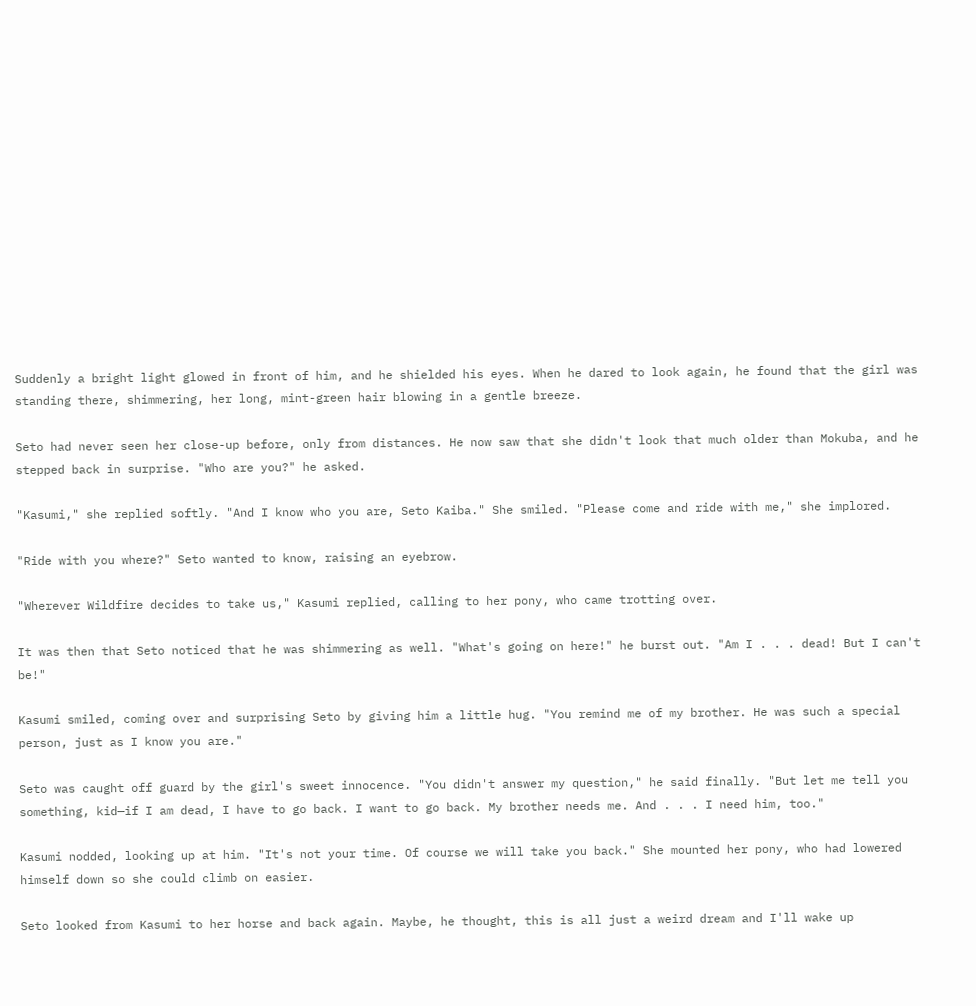Suddenly a bright light glowed in front of him, and he shielded his eyes. When he dared to look again, he found that the girl was standing there, shimmering, her long, mint-green hair blowing in a gentle breeze.

Seto had never seen her close-up before, only from distances. He now saw that she didn't look that much older than Mokuba, and he stepped back in surprise. "Who are you?" he asked.

"Kasumi," she replied softly. "And I know who you are, Seto Kaiba." She smiled. "Please come and ride with me," she implored.

"Ride with you where?" Seto wanted to know, raising an eyebrow.

"Wherever Wildfire decides to take us," Kasumi replied, calling to her pony, who came trotting over.

It was then that Seto noticed that he was shimmering as well. "What's going on here!" he burst out. "Am I . . . dead! But I can't be!"

Kasumi smiled, coming over and surprising Seto by giving him a little hug. "You remind me of my brother. He was such a special person, just as I know you are."

Seto was caught off guard by the girl's sweet innocence. "You didn't answer my question," he said finally. "But let me tell you something, kid—if I am dead, I have to go back. I want to go back. My brother needs me. And . . . I need him, too."

Kasumi nodded, looking up at him. "It's not your time. Of course we will take you back." She mounted her pony, who had lowered himself down so she could climb on easier.

Seto looked from Kasumi to her horse and back again. Maybe, he thought, this is all just a weird dream and I'll wake up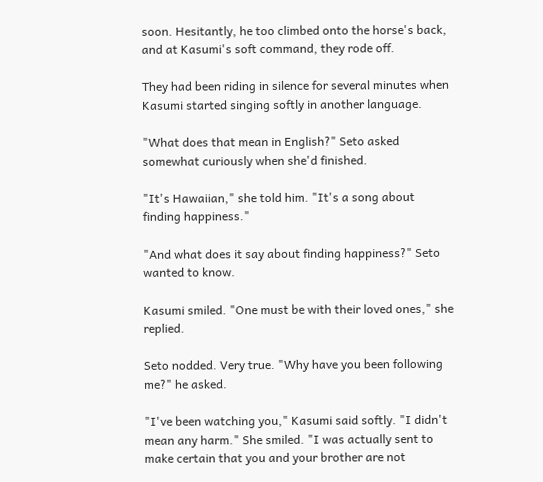soon. Hesitantly, he too climbed onto the horse's back, and at Kasumi's soft command, they rode off.

They had been riding in silence for several minutes when Kasumi started singing softly in another language.

"What does that mean in English?" Seto asked somewhat curiously when she'd finished.

"It's Hawaiian," she told him. "It's a song about finding happiness."

"And what does it say about finding happiness?" Seto wanted to know.

Kasumi smiled. "One must be with their loved ones," she replied.

Seto nodded. Very true. "Why have you been following me?" he asked.

"I've been watching you," Kasumi said softly. "I didn't mean any harm." She smiled. "I was actually sent to make certain that you and your brother are not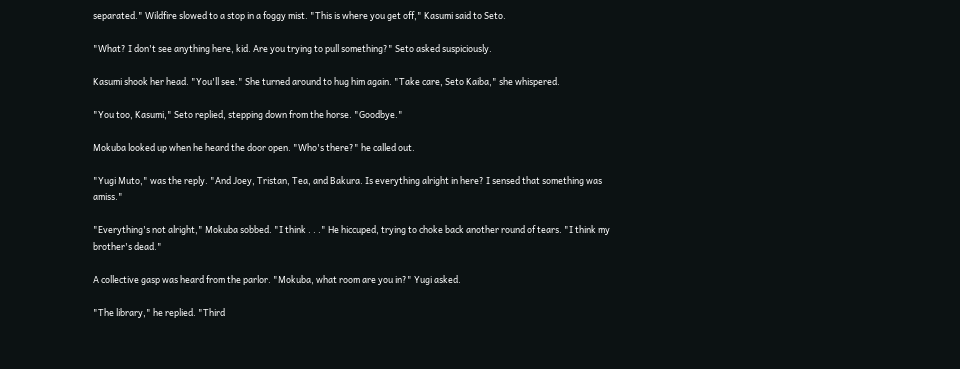separated." Wildfire slowed to a stop in a foggy mist. "This is where you get off," Kasumi said to Seto.

"What? I don't see anything here, kid. Are you trying to pull something?" Seto asked suspiciously.

Kasumi shook her head. "You'll see." She turned around to hug him again. "Take care, Seto Kaiba," she whispered.

"You too, Kasumi," Seto replied, stepping down from the horse. "Goodbye."

Mokuba looked up when he heard the door open. "Who's there?" he called out.

"Yugi Muto," was the reply. "And Joey, Tristan, Tea, and Bakura. Is everything alright in here? I sensed that something was amiss."

"Everything's not alright," Mokuba sobbed. "I think . . ." He hiccuped, trying to choke back another round of tears. "I think my brother's dead."

A collective gasp was heard from the parlor. "Mokuba, what room are you in?" Yugi asked.

"The library," he replied. "Third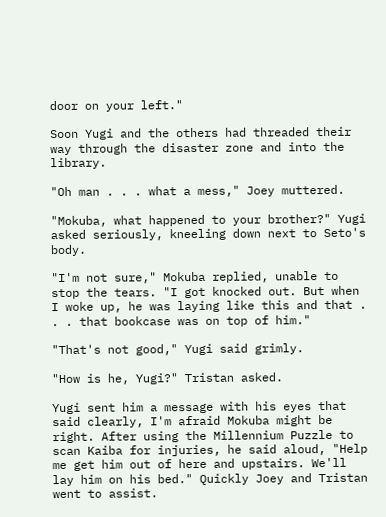door on your left."

Soon Yugi and the others had threaded their way through the disaster zone and into the library.

"Oh man . . . what a mess," Joey muttered.

"Mokuba, what happened to your brother?" Yugi asked seriously, kneeling down next to Seto's body.

"I'm not sure," Mokuba replied, unable to stop the tears. "I got knocked out. But when I woke up, he was laying like this and that . . . that bookcase was on top of him."

"That's not good," Yugi said grimly.

"How is he, Yugi?" Tristan asked.

Yugi sent him a message with his eyes that said clearly, I'm afraid Mokuba might be right. After using the Millennium Puzzle to scan Kaiba for injuries, he said aloud, "Help me get him out of here and upstairs. We'll lay him on his bed." Quickly Joey and Tristan went to assist.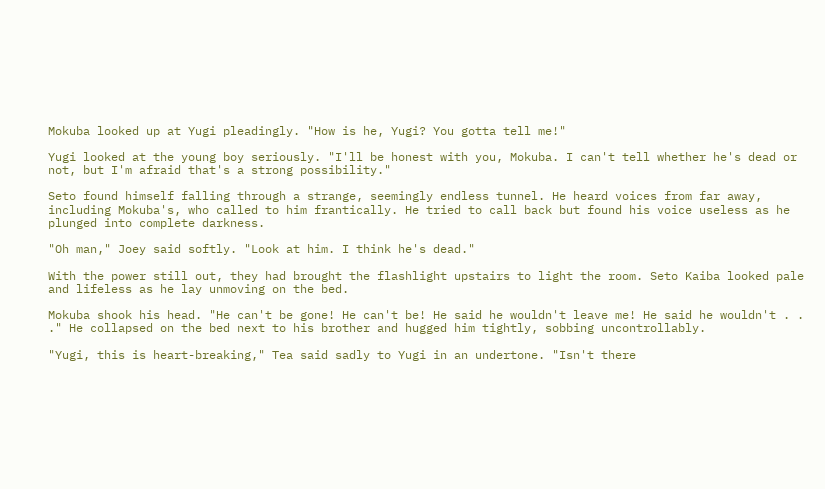Mokuba looked up at Yugi pleadingly. "How is he, Yugi? You gotta tell me!"

Yugi looked at the young boy seriously. "I'll be honest with you, Mokuba. I can't tell whether he's dead or not, but I'm afraid that's a strong possibility."

Seto found himself falling through a strange, seemingly endless tunnel. He heard voices from far away, including Mokuba's, who called to him frantically. He tried to call back but found his voice useless as he plunged into complete darkness.

"Oh man," Joey said softly. "Look at him. I think he's dead."

With the power still out, they had brought the flashlight upstairs to light the room. Seto Kaiba looked pale and lifeless as he lay unmoving on the bed.

Mokuba shook his head. "He can't be gone! He can't be! He said he wouldn't leave me! He said he wouldn't . . ." He collapsed on the bed next to his brother and hugged him tightly, sobbing uncontrollably.

"Yugi, this is heart-breaking," Tea said sadly to Yugi in an undertone. "Isn't there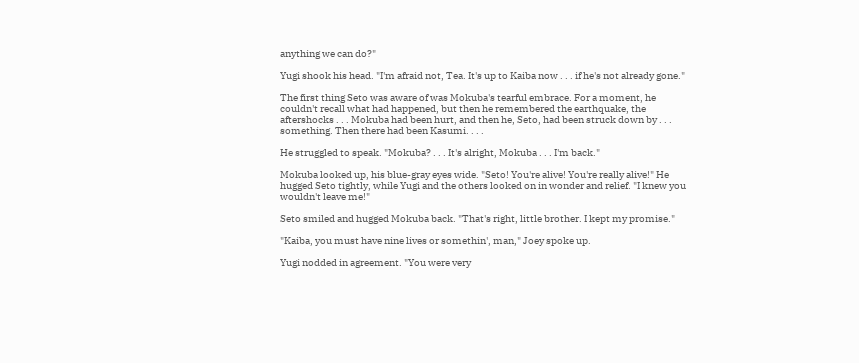anything we can do?"

Yugi shook his head. "I'm afraid not, Tea. It's up to Kaiba now . . . if he's not already gone."

The first thing Seto was aware of was Mokuba's tearful embrace. For a moment, he couldn't recall what had happened, but then he remembered the earthquake, the aftershocks . . . Mokuba had been hurt, and then he, Seto, had been struck down by . . . something. Then there had been Kasumi. . . .

He struggled to speak. "Mokuba? . . . It's alright, Mokuba . . . I'm back."

Mokuba looked up, his blue-gray eyes wide. "Seto! You're alive! You're really alive!" He hugged Seto tightly, while Yugi and the others looked on in wonder and relief. "I knew you wouldn't leave me!"

Seto smiled and hugged Mokuba back. "That's right, little brother. I kept my promise."

"Kaiba, you must have nine lives or somethin', man," Joey spoke up.

Yugi nodded in agreement. "You were very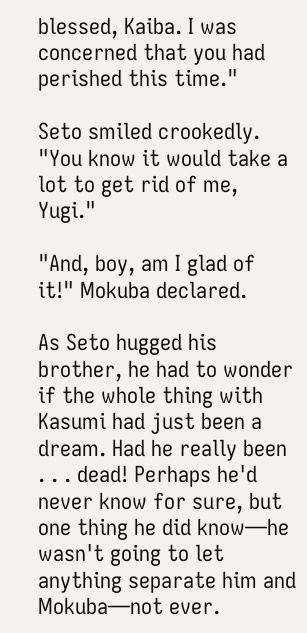blessed, Kaiba. I was concerned that you had perished this time."

Seto smiled crookedly. "You know it would take a lot to get rid of me, Yugi."

"And, boy, am I glad of it!" Mokuba declared.

As Seto hugged his brother, he had to wonder if the whole thing with Kasumi had just been a dream. Had he really been . . . dead! Perhaps he'd never know for sure, but one thing he did know—he wasn't going to let anything separate him and Mokuba—not ever.